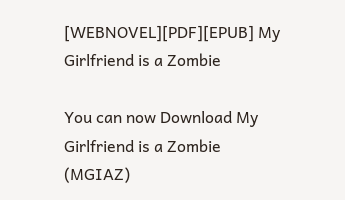[WEBNOVEL][PDF][EPUB] My Girlfriend is a Zombie

You can now Download My Girlfriend is a Zombie (MGIAZ)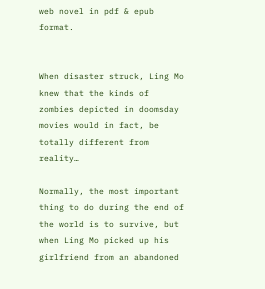web novel in pdf & epub format.


When disaster struck, Ling Mo knew that the kinds of zombies depicted in doomsday movies would in fact, be totally different from reality…

Normally, the most important thing to do during the end of the world is to survive, but when Ling Mo picked up his girlfriend from an abandoned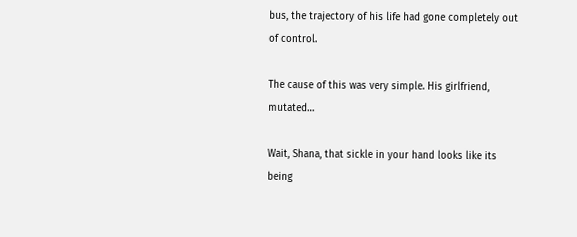bus, the trajectory of his life had gone completely out of control.

The cause of this was very simple. His girlfriend, mutated…

Wait, Shana, that sickle in your hand looks like its being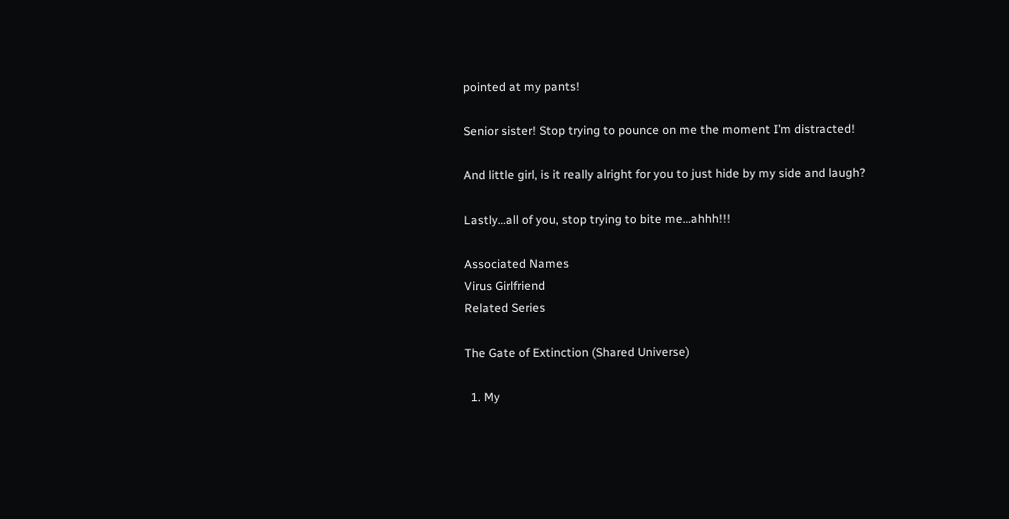pointed at my pants!

Senior sister! Stop trying to pounce on me the moment I’m distracted!

And little girl, is it really alright for you to just hide by my side and laugh?

Lastly…all of you, stop trying to bite me…ahhh!!!

Associated Names
Virus Girlfriend
Related Series

The Gate of Extinction (Shared Universe)

  1. My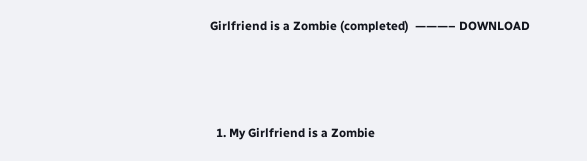Girlfriend is a Zombie (completed)  ———– DOWNLOAD



  1. My Girlfriend is a Zombie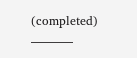(completed)  ———–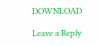DOWNLOAD

Leave a Reply